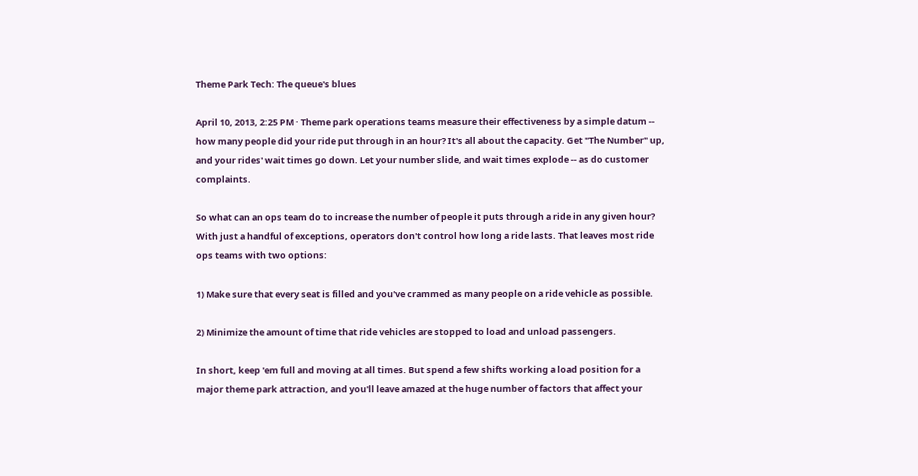Theme Park Tech: The queue's blues

April 10, 2013, 2:25 PM · Theme park operations teams measure their effectiveness by a simple datum -- how many people did your ride put through in an hour? It's all about the capacity. Get "The Number" up, and your rides' wait times go down. Let your number slide, and wait times explode -- as do customer complaints.

So what can an ops team do to increase the number of people it puts through a ride in any given hour? With just a handful of exceptions, operators don't control how long a ride lasts. That leaves most ride ops teams with two options:

1) Make sure that every seat is filled and you've crammed as many people on a ride vehicle as possible.

2) Minimize the amount of time that ride vehicles are stopped to load and unload passengers.

In short, keep 'em full and moving at all times. But spend a few shifts working a load position for a major theme park attraction, and you'll leave amazed at the huge number of factors that affect your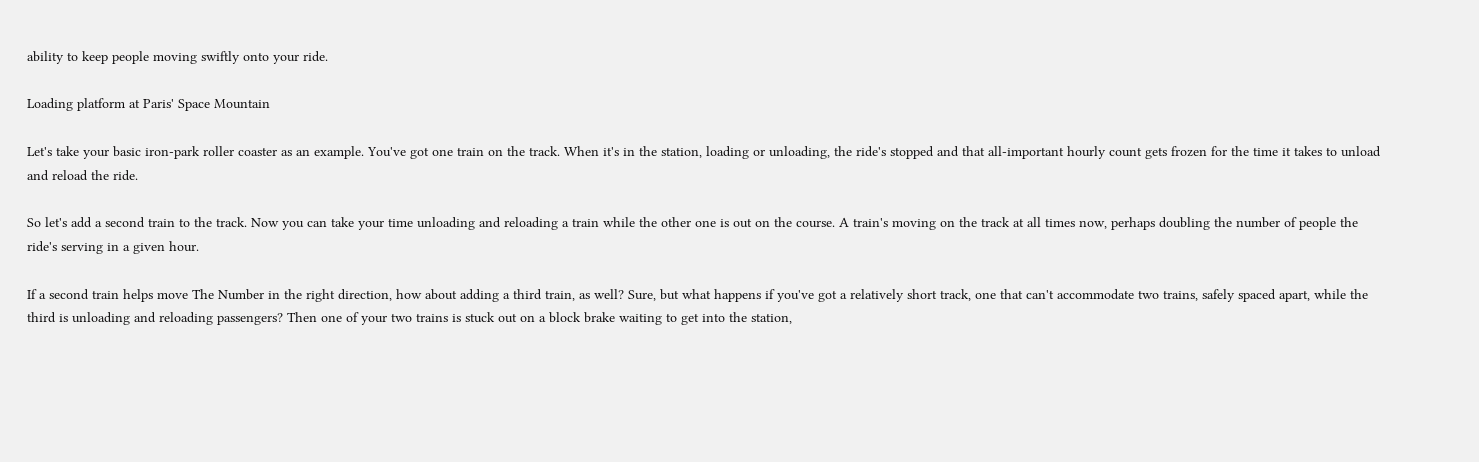ability to keep people moving swiftly onto your ride.

Loading platform at Paris' Space Mountain

Let's take your basic iron-park roller coaster as an example. You've got one train on the track. When it's in the station, loading or unloading, the ride's stopped and that all-important hourly count gets frozen for the time it takes to unload and reload the ride.

So let's add a second train to the track. Now you can take your time unloading and reloading a train while the other one is out on the course. A train's moving on the track at all times now, perhaps doubling the number of people the ride's serving in a given hour.

If a second train helps move The Number in the right direction, how about adding a third train, as well? Sure, but what happens if you've got a relatively short track, one that can't accommodate two trains, safely spaced apart, while the third is unloading and reloading passengers? Then one of your two trains is stuck out on a block brake waiting to get into the station,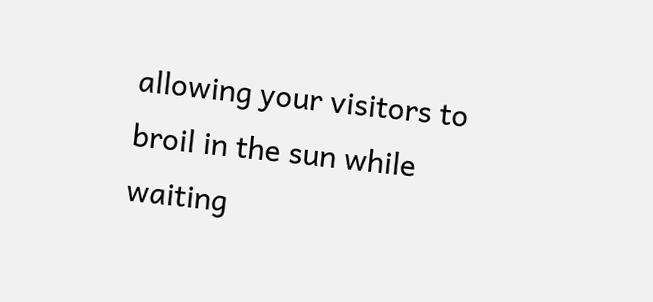allowing your visitors to broil in the sun while waiting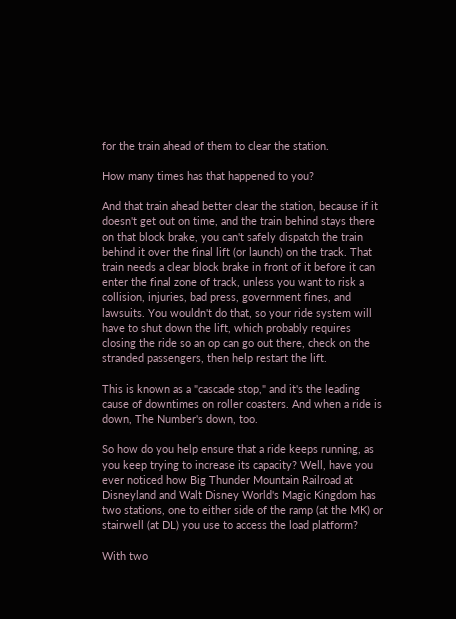for the train ahead of them to clear the station.

How many times has that happened to you?

And that train ahead better clear the station, because if it doesn't get out on time, and the train behind stays there on that block brake, you can't safely dispatch the train behind it over the final lift (or launch) on the track. That train needs a clear block brake in front of it before it can enter the final zone of track, unless you want to risk a collision, injuries, bad press, government fines, and lawsuits. You wouldn't do that, so your ride system will have to shut down the lift, which probably requires closing the ride so an op can go out there, check on the stranded passengers, then help restart the lift.

This is known as a "cascade stop," and it's the leading cause of downtimes on roller coasters. And when a ride is down, The Number's down, too.

So how do you help ensure that a ride keeps running, as you keep trying to increase its capacity? Well, have you ever noticed how Big Thunder Mountain Railroad at Disneyland and Walt Disney World's Magic Kingdom has two stations, one to either side of the ramp (at the MK) or stairwell (at DL) you use to access the load platform?

With two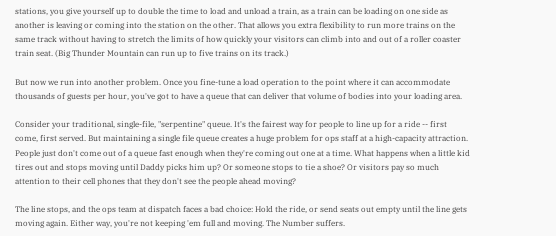stations, you give yourself up to double the time to load and unload a train, as a train can be loading on one side as another is leaving or coming into the station on the other. That allows you extra flexibility to run more trains on the same track without having to stretch the limits of how quickly your visitors can climb into and out of a roller coaster train seat. (Big Thunder Mountain can run up to five trains on its track.)

But now we run into another problem. Once you fine-tune a load operation to the point where it can accommodate thousands of guests per hour, you've got to have a queue that can deliver that volume of bodies into your loading area.

Consider your traditional, single-file, "serpentine" queue. It's the fairest way for people to line up for a ride -- first come, first served. But maintaining a single file queue creates a huge problem for ops staff at a high-capacity attraction. People just don't come out of a queue fast enough when they're coming out one at a time. What happens when a little kid tires out and stops moving until Daddy picks him up? Or someone stops to tie a shoe? Or visitors pay so much attention to their cell phones that they don't see the people ahead moving?

The line stops, and the ops team at dispatch faces a bad choice: Hold the ride, or send seats out empty until the line gets moving again. Either way, you're not keeping 'em full and moving. The Number suffers.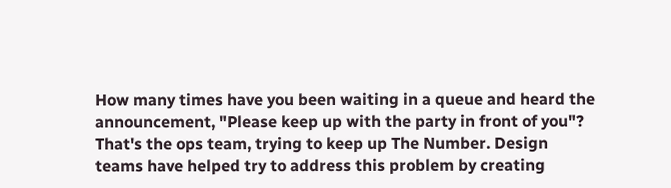How many times have you been waiting in a queue and heard the announcement, "Please keep up with the party in front of you"? That's the ops team, trying to keep up The Number. Design teams have helped try to address this problem by creating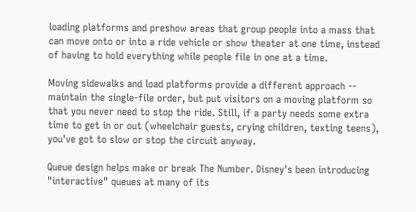loading platforms and preshow areas that group people into a mass that can move onto or into a ride vehicle or show theater at one time, instead of having to hold everything while people file in one at a time.

Moving sidewalks and load platforms provide a different approach -- maintain the single-file order, but put visitors on a moving platform so that you never need to stop the ride. Still, if a party needs some extra time to get in or out (wheelchair guests, crying children, texting teens), you've got to slow or stop the circuit anyway.

Queue design helps make or break The Number. Disney's been introducing "interactive" queues at many of its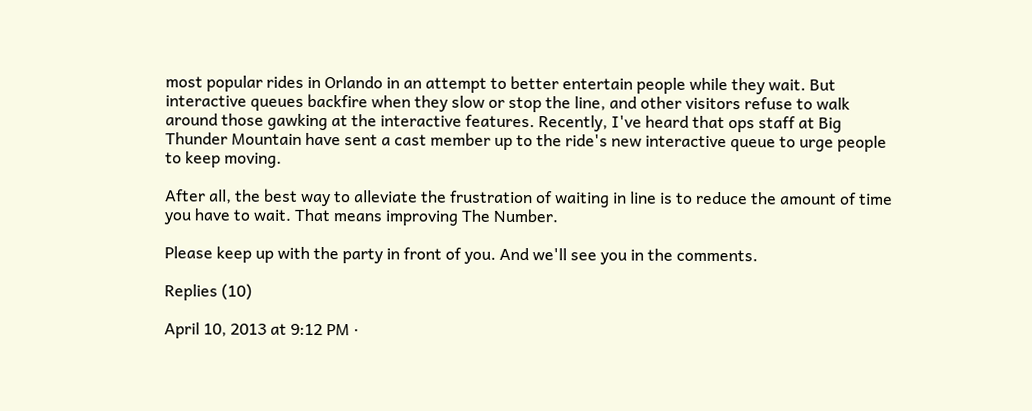most popular rides in Orlando in an attempt to better entertain people while they wait. But interactive queues backfire when they slow or stop the line, and other visitors refuse to walk around those gawking at the interactive features. Recently, I've heard that ops staff at Big Thunder Mountain have sent a cast member up to the ride's new interactive queue to urge people to keep moving.

After all, the best way to alleviate the frustration of waiting in line is to reduce the amount of time you have to wait. That means improving The Number.

Please keep up with the party in front of you. And we'll see you in the comments.

Replies (10)

April 10, 2013 at 9:12 PM ·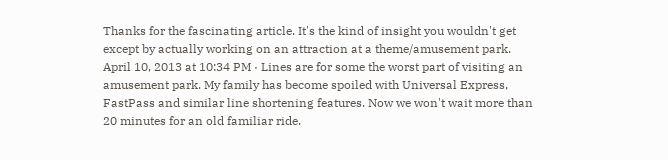Thanks for the fascinating article. It's the kind of insight you wouldn't get except by actually working on an attraction at a theme/amusement park.
April 10, 2013 at 10:34 PM · Lines are for some the worst part of visiting an amusement park. My family has become spoiled with Universal Express, FastPass and similar line shortening features. Now we won't wait more than 20 minutes for an old familiar ride.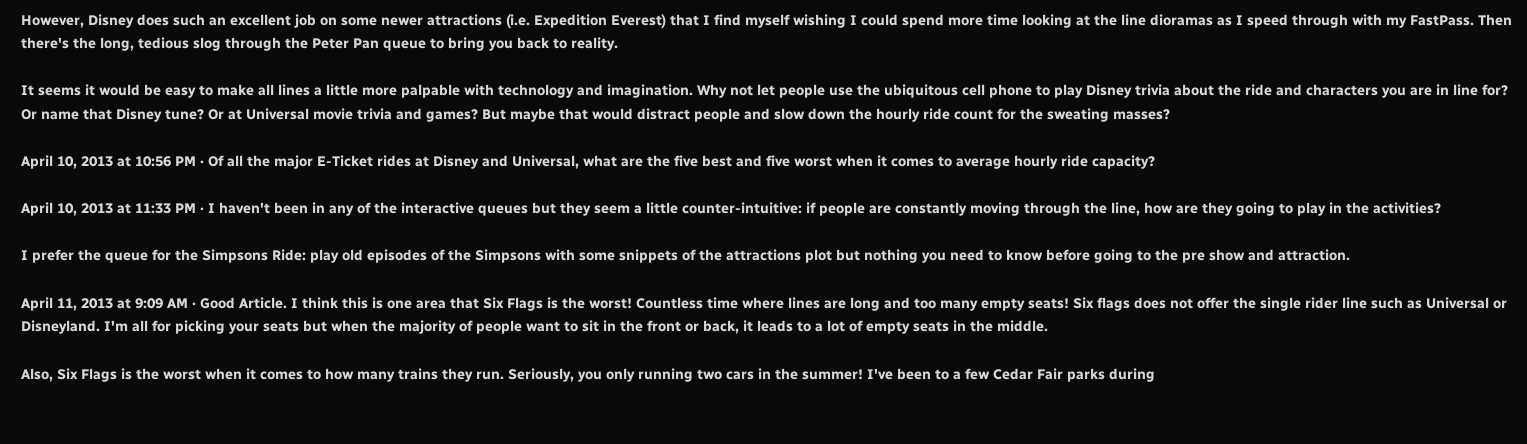However, Disney does such an excellent job on some newer attractions (i.e. Expedition Everest) that I find myself wishing I could spend more time looking at the line dioramas as I speed through with my FastPass. Then there's the long, tedious slog through the Peter Pan queue to bring you back to reality.

It seems it would be easy to make all lines a little more palpable with technology and imagination. Why not let people use the ubiquitous cell phone to play Disney trivia about the ride and characters you are in line for? Or name that Disney tune? Or at Universal movie trivia and games? But maybe that would distract people and slow down the hourly ride count for the sweating masses?

April 10, 2013 at 10:56 PM · Of all the major E-Ticket rides at Disney and Universal, what are the five best and five worst when it comes to average hourly ride capacity?

April 10, 2013 at 11:33 PM · I haven't been in any of the interactive queues but they seem a little counter-intuitive: if people are constantly moving through the line, how are they going to play in the activities?

I prefer the queue for the Simpsons Ride: play old episodes of the Simpsons with some snippets of the attractions plot but nothing you need to know before going to the pre show and attraction.

April 11, 2013 at 9:09 AM · Good Article. I think this is one area that Six Flags is the worst! Countless time where lines are long and too many empty seats! Six flags does not offer the single rider line such as Universal or Disneyland. I'm all for picking your seats but when the majority of people want to sit in the front or back, it leads to a lot of empty seats in the middle.

Also, Six Flags is the worst when it comes to how many trains they run. Seriously, you only running two cars in the summer! I've been to a few Cedar Fair parks during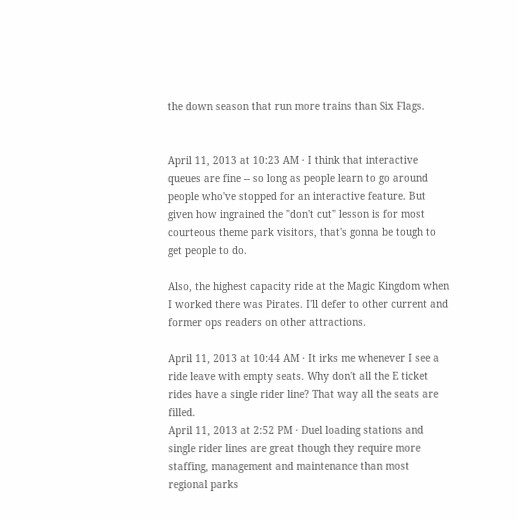the down season that run more trains than Six Flags.


April 11, 2013 at 10:23 AM · I think that interactive queues are fine -- so long as people learn to go around people who've stopped for an interactive feature. But given how ingrained the "don't cut" lesson is for most courteous theme park visitors, that's gonna be tough to get people to do.

Also, the highest capacity ride at the Magic Kingdom when I worked there was Pirates. I'll defer to other current and former ops readers on other attractions.

April 11, 2013 at 10:44 AM · It irks me whenever I see a ride leave with empty seats. Why don't all the E ticket rides have a single rider line? That way all the seats are filled.
April 11, 2013 at 2:52 PM · Duel loading stations and single rider lines are great though they require more staffing, management and maintenance than most regional parks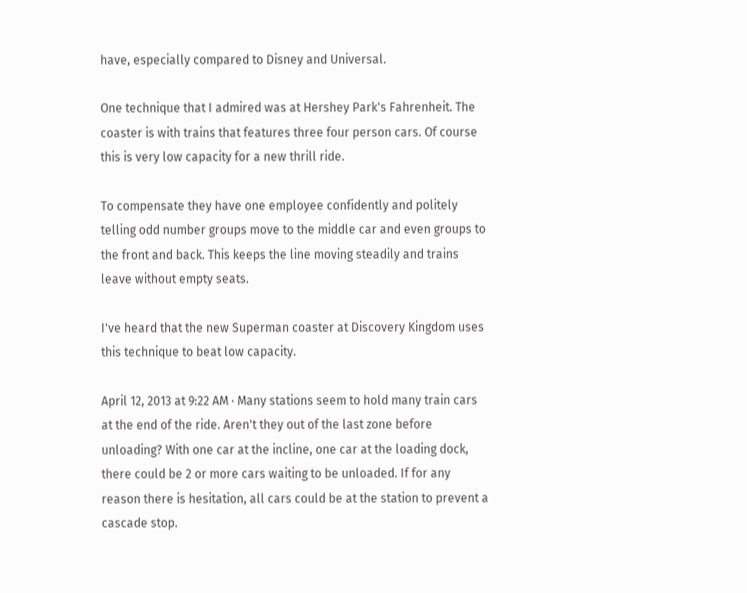have, especially compared to Disney and Universal.

One technique that I admired was at Hershey Park's Fahrenheit. The coaster is with trains that features three four person cars. Of course this is very low capacity for a new thrill ride.

To compensate they have one employee confidently and politely telling odd number groups move to the middle car and even groups to the front and back. This keeps the line moving steadily and trains leave without empty seats.

I've heard that the new Superman coaster at Discovery Kingdom uses this technique to beat low capacity.

April 12, 2013 at 9:22 AM · Many stations seem to hold many train cars at the end of the ride. Aren't they out of the last zone before unloading? With one car at the incline, one car at the loading dock, there could be 2 or more cars waiting to be unloaded. If for any reason there is hesitation, all cars could be at the station to prevent a cascade stop.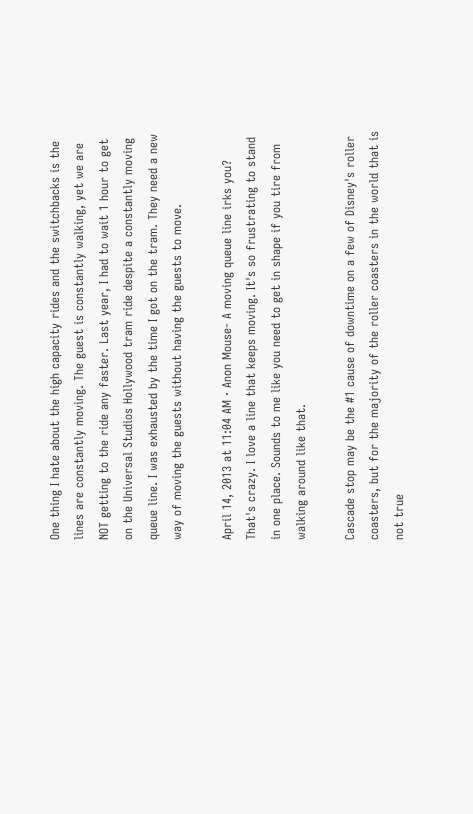One thing I hate about the high capacity rides and the switchbacks is the lines are constantly moving. The guest is constantly walking, yet we are NOT getting to the ride any faster. Last year, I had to wait 1 hour to get on the Universal Studios Hollywood tram ride despite a constantly moving queue line. I was exhausted by the time I got on the tram. They need a new way of moving the guests without having the guests to move.

April 14, 2013 at 11:04 AM · Anon Mouse- A moving queue line irks you? That's crazy. I love a line that keeps moving. It's so frustrating to stand in one place. Sounds to me like you need to get in shape if you tire from walking around like that.

Cascade stop may be the #1 cause of downtime on a few of Disney's roller coasters, but for the majority of the roller coasters in the world that is not true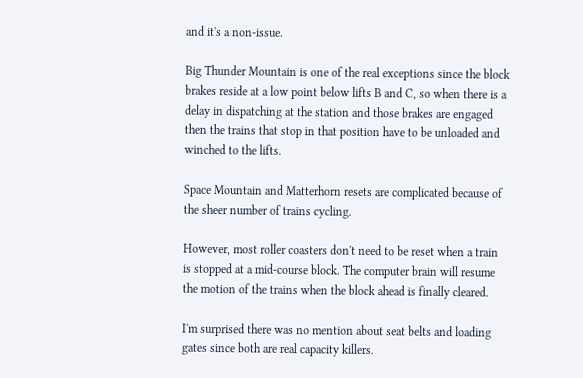and it's a non-issue.

Big Thunder Mountain is one of the real exceptions since the block brakes reside at a low point below lifts B and C, so when there is a delay in dispatching at the station and those brakes are engaged then the trains that stop in that position have to be unloaded and winched to the lifts.

Space Mountain and Matterhorn resets are complicated because of the sheer number of trains cycling.

However, most roller coasters don't need to be reset when a train is stopped at a mid-course block. The computer brain will resume the motion of the trains when the block ahead is finally cleared.

I'm surprised there was no mention about seat belts and loading gates since both are real capacity killers.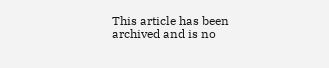This article has been archived and is no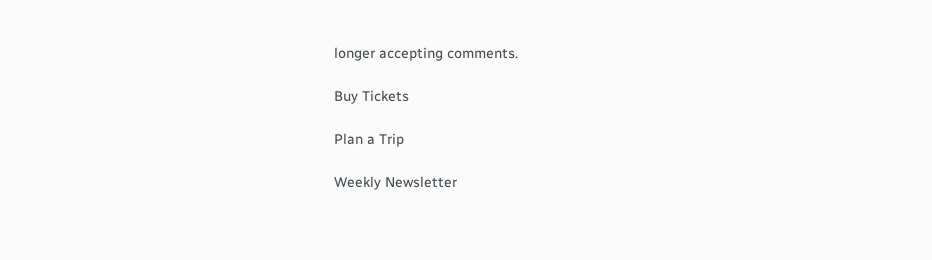longer accepting comments.

Buy Tickets

Plan a Trip

Weekly Newsletter